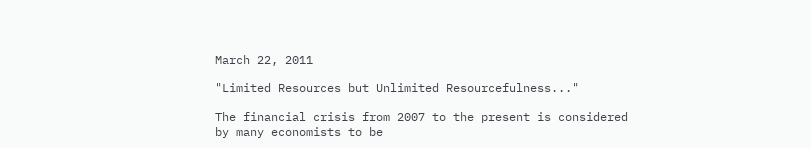March 22, 2011

"Limited Resources but Unlimited Resourcefulness..."

The financial crisis from 2007 to the present is considered by many economists to be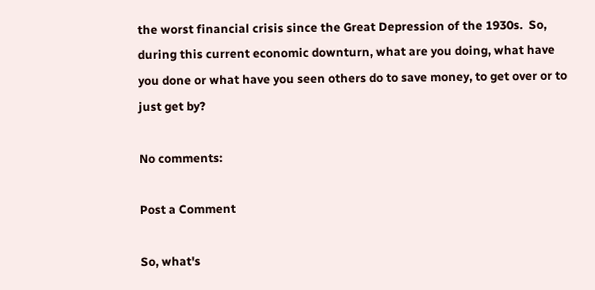the worst financial crisis since the Great Depression of the 1930s.  So, during this current economic downturn, what are you doing, what have you done or what have you seen others do to save money, to get over or to just get by?

No comments:

Post a Comment

So, what's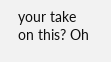your take on this? Oh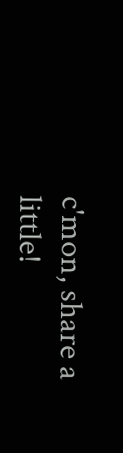c'mon, share a little!